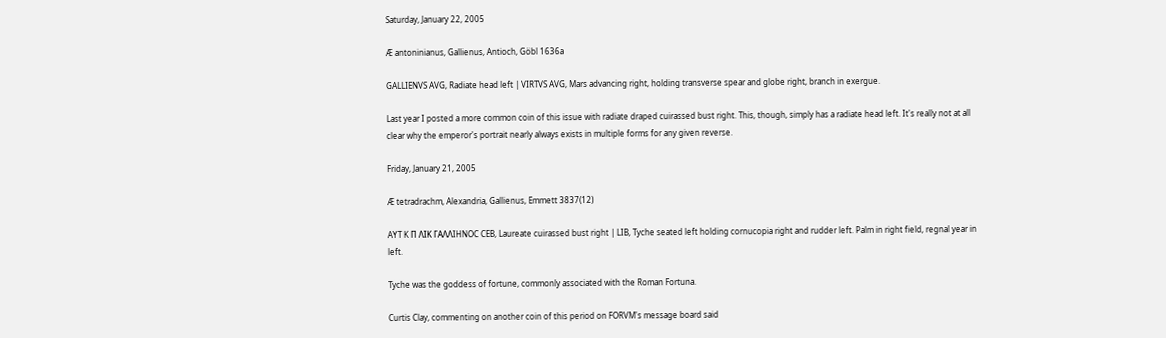Saturday, January 22, 2005

Æ antoninianus, Gallienus, Antioch, Göbl 1636a

GALLIENVS AVG, Radiate head left | VIRTVS AVG, Mars advancing right, holding transverse spear and globe right, branch in exergue.

Last year I posted a more common coin of this issue with radiate draped cuirassed bust right. This, though, simply has a radiate head left. It's really not at all clear why the emperor's portrait nearly always exists in multiple forms for any given reverse.

Friday, January 21, 2005

Æ tetradrachm, Alexandria, Gallienus, Emmett 3837(12)

AYT K Π ΛIK ΓAΛΛIHNOC CEB, Laureate cuirassed bust right | LIB, Tyche seated left holding cornucopia right and rudder left. Palm in right field, regnal year in left.

Tyche was the goddess of fortune, commonly associated with the Roman Fortuna.

Curtis Clay, commenting on another coin of this period on FORVM's message board said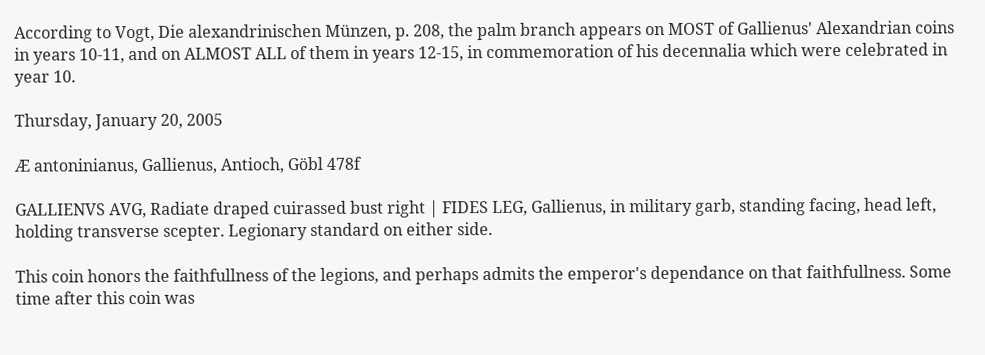According to Vogt, Die alexandrinischen Münzen, p. 208, the palm branch appears on MOST of Gallienus' Alexandrian coins in years 10-11, and on ALMOST ALL of them in years 12-15, in commemoration of his decennalia which were celebrated in year 10.

Thursday, January 20, 2005

Æ antoninianus, Gallienus, Antioch, Göbl 478f

GALLIENVS AVG, Radiate draped cuirassed bust right | FIDES LEG, Gallienus, in military garb, standing facing, head left, holding transverse scepter. Legionary standard on either side.

This coin honors the faithfullness of the legions, and perhaps admits the emperor's dependance on that faithfullness. Some time after this coin was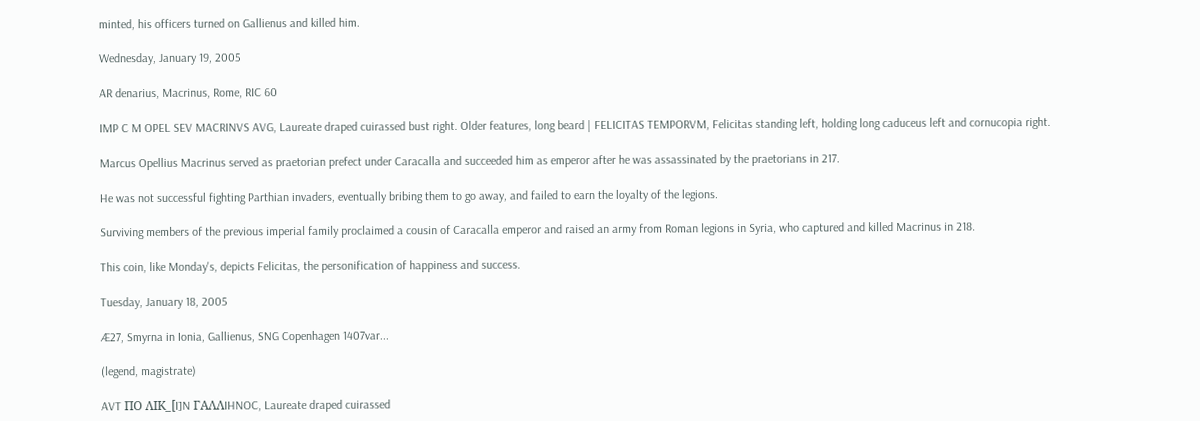minted, his officers turned on Gallienus and killed him.

Wednesday, January 19, 2005

AR denarius, Macrinus, Rome, RIC 60

IMP C M OPEL SEV MACRINVS AVG, Laureate draped cuirassed bust right. Older features, long beard | FELICITAS TEMPORVM, Felicitas standing left, holding long caduceus left and cornucopia right.

Marcus Opellius Macrinus served as praetorian prefect under Caracalla and succeeded him as emperor after he was assassinated by the praetorians in 217.

He was not successful fighting Parthian invaders, eventually bribing them to go away, and failed to earn the loyalty of the legions.

Surviving members of the previous imperial family proclaimed a cousin of Caracalla emperor and raised an army from Roman legions in Syria, who captured and killed Macrinus in 218.

This coin, like Monday's, depicts Felicitas, the personification of happiness and success.

Tuesday, January 18, 2005

Æ27, Smyrna in Ionia, Gallienus, SNG Copenhagen 1407var...

(legend, magistrate)

AVT ΠO ΛIK_[I]N ΓAΛΛIHNOC, Laureate draped cuirassed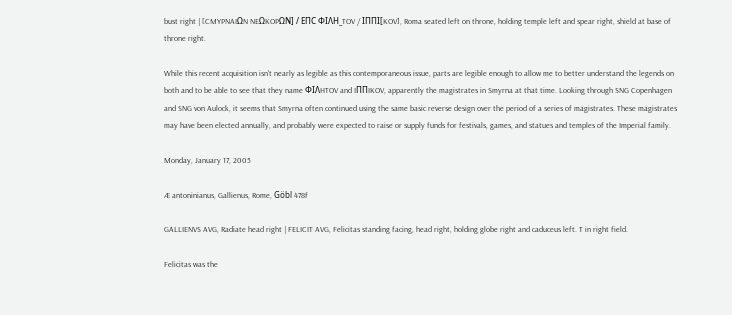bust right | [CMYPNAIΩN NEΩKOPΩN] / EΠC ΦIΛH_TOV / IΠΠI[KOV], Roma seated left on throne, holding temple left and spear right, shield at base of throne right.

While this recent acquisition isn't nearly as legible as this contemporaneous issue, parts are legible enough to allow me to better understand the legends on both and to be able to see that they name ΦIΛHTOV and IΠΠIKOV, apparently the magistrates in Smyrna at that time. Looking through SNG Copenhagen and SNG von Aulock, it seems that Smyrna often continued using the same basic reverse design over the period of a series of magistrates. These magistrates may have been elected annually, and probably were expected to raise or supply funds for festivals, games, and statues and temples of the Imperial family.

Monday, January 17, 2005

Æ antoninianus, Gallienus, Rome, Göbl 478f

GALLIENVS AVG, Radiate head right | FELICIT AVG, Felicitas standing facing, head right, holding globe right and caduceus left. T in right field.

Felicitas was the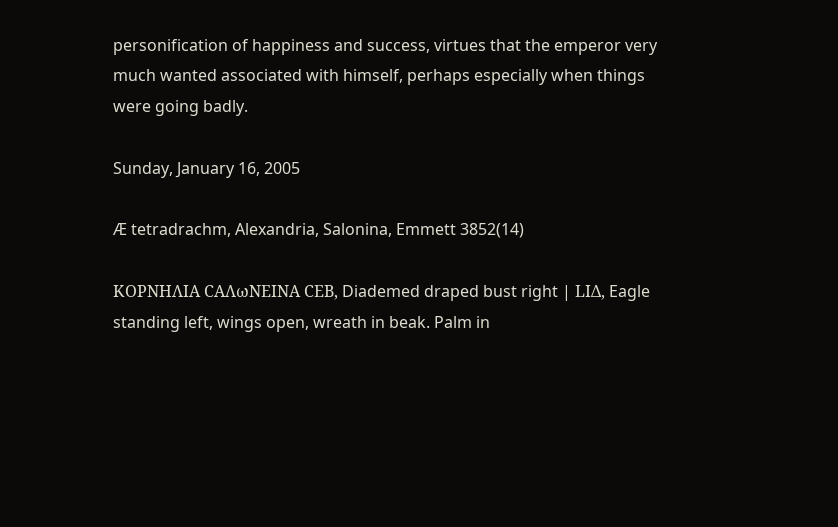personification of happiness and success, virtues that the emperor very much wanted associated with himself, perhaps especially when things were going badly.

Sunday, January 16, 2005

Æ tetradrachm, Alexandria, Salonina, Emmett 3852(14)

ΚΟΡΝΗΛΙΑ CΑΛωΝΕΙΝΑ CΕΒ, Diademed draped bust right | LΙΔ, Eagle standing left, wings open, wreath in beak. Palm in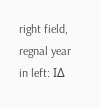right field, regnal year in left: ΙΔ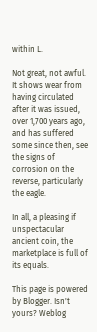within L.

Not great, not awful. It shows wear from having circulated after it was issued, over 1,700 years ago, and has suffered some since then, see the signs of corrosion on the reverse, particularly the eagle.

In all, a pleasing if unspectacular ancient coin, the marketplace is full of its equals.

This page is powered by Blogger. Isn't yours? Weblog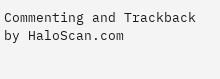Commenting and Trackback by HaloScan.com